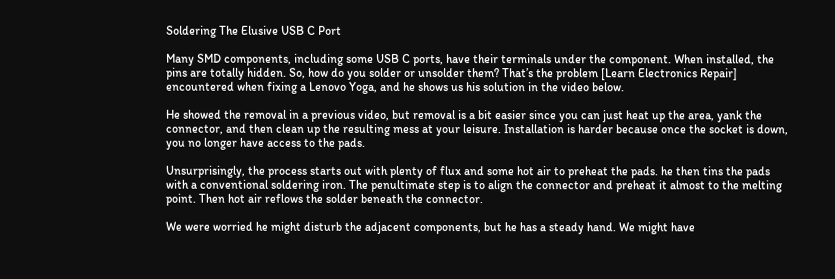Soldering The Elusive USB C Port

Many SMD components, including some USB C ports, have their terminals under the component. When installed, the pins are totally hidden. So, how do you solder or unsolder them? That’s the problem [Learn Electronics Repair] encountered when fixing a Lenovo Yoga, and he shows us his solution in the video below.

He showed the removal in a previous video, but removal is a bit easier since you can just heat up the area, yank the connector, and then clean up the resulting mess at your leisure. Installation is harder because once the socket is down, you no longer have access to the pads.

Unsurprisingly, the process starts out with plenty of flux and some hot air to preheat the pads. he then tins the pads with a conventional soldering iron. The penultimate step is to align the connector and preheat it almost to the melting point. Then hot air reflows the solder beneath the connector.

We were worried he might disturb the adjacent components, but he has a steady hand. We might have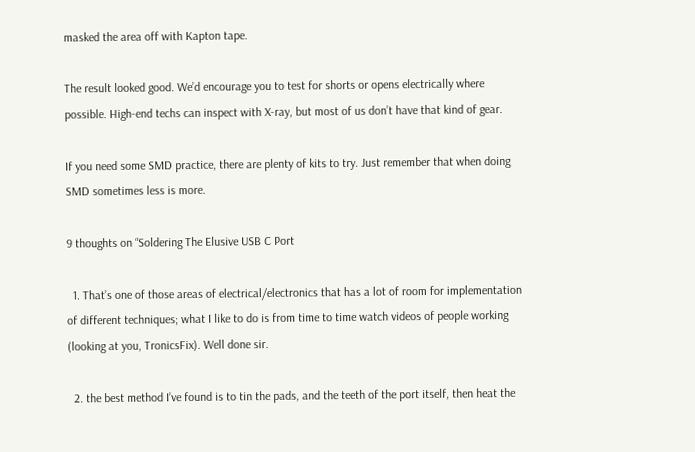masked the area off with Kapton tape.

The result looked good. We’d encourage you to test for shorts or opens electrically where possible. High-end techs can inspect with X-ray, but most of us don’t have that kind of gear.

If you need some SMD practice, there are plenty of kits to try. Just remember that when doing SMD sometimes less is more.

9 thoughts on “Soldering The Elusive USB C Port

  1. That’s one of those areas of electrical/electronics that has a lot of room for implementation of different techniques; what I like to do is from time to time watch videos of people working (looking at you, TronicsFix). Well done sir.

  2. the best method I’ve found is to tin the pads, and the teeth of the port itself, then heat the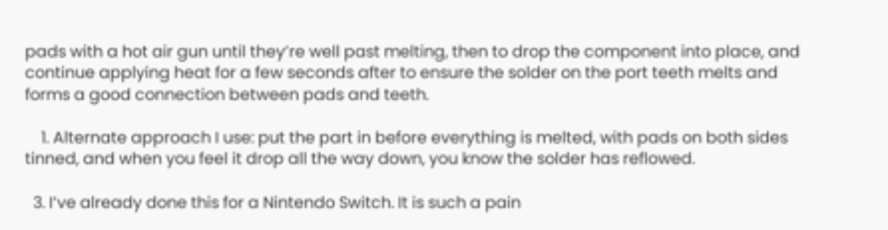pads with a hot air gun until they’re well past melting, then to drop the component into place, and continue applying heat for a few seconds after to ensure the solder on the port teeth melts and forms a good connection between pads and teeth.

    1. Alternate approach I use: put the part in before everything is melted, with pads on both sides tinned, and when you feel it drop all the way down, you know the solder has reflowed.

  3. I’ve already done this for a Nintendo Switch. It is such a pain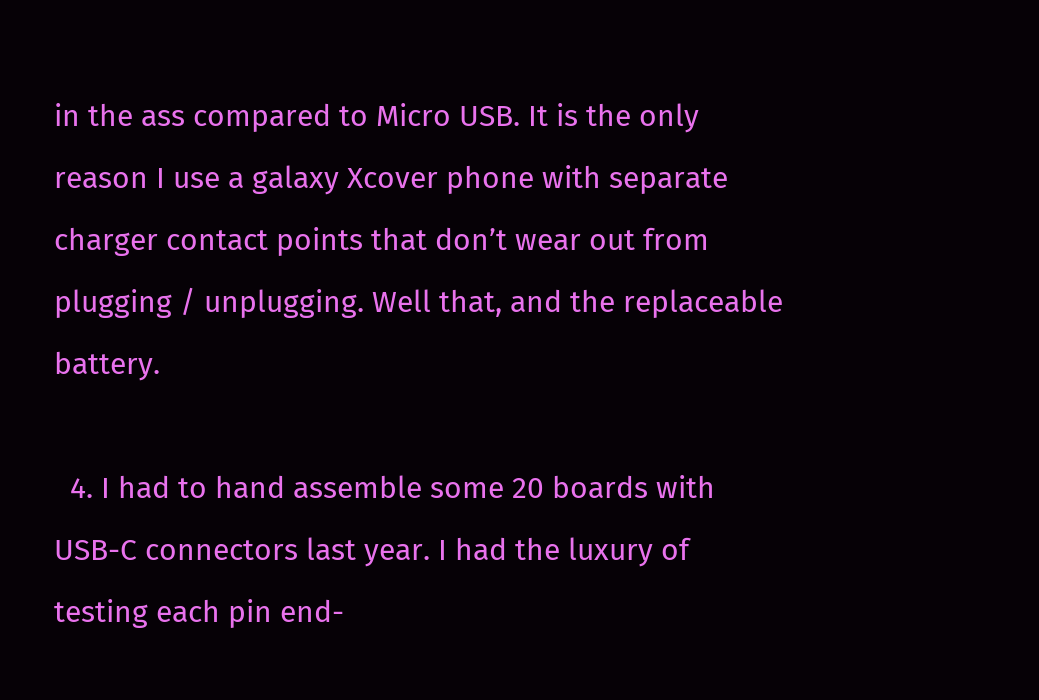in the ass compared to Micro USB. It is the only reason I use a galaxy Xcover phone with separate charger contact points that don’t wear out from plugging / unplugging. Well that, and the replaceable battery.

  4. I had to hand assemble some 20 boards with USB-C connectors last year. I had the luxury of testing each pin end-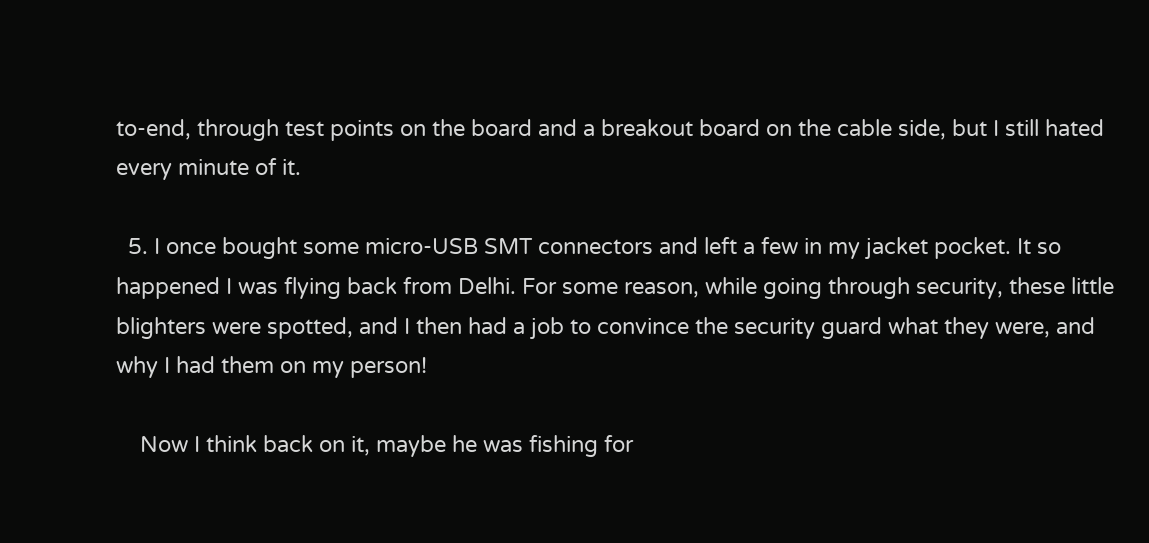to-end, through test points on the board and a breakout board on the cable side, but I still hated every minute of it.

  5. I once bought some micro-USB SMT connectors and left a few in my jacket pocket. It so happened I was flying back from Delhi. For some reason, while going through security, these little blighters were spotted, and I then had a job to convince the security guard what they were, and why I had them on my person!

    Now I think back on it, maybe he was fishing for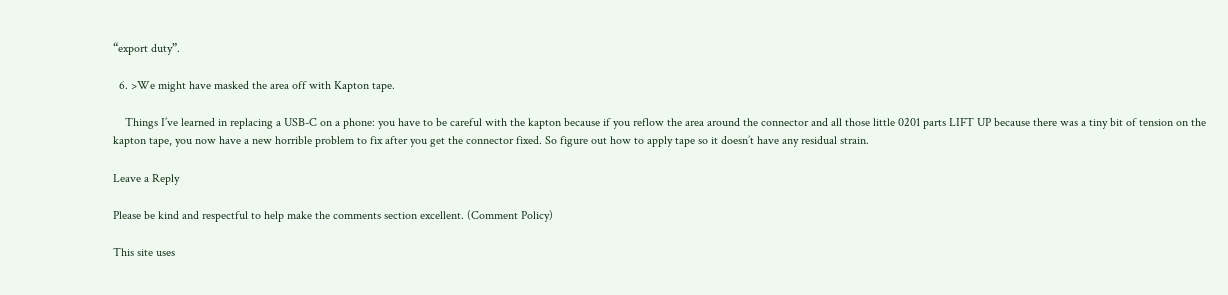“export duty”.

  6. >We might have masked the area off with Kapton tape.

    Things I’ve learned in replacing a USB-C on a phone: you have to be careful with the kapton because if you reflow the area around the connector and all those little 0201 parts LIFT UP because there was a tiny bit of tension on the kapton tape, you now have a new horrible problem to fix after you get the connector fixed. So figure out how to apply tape so it doesn’t have any residual strain.

Leave a Reply

Please be kind and respectful to help make the comments section excellent. (Comment Policy)

This site uses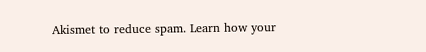Akismet to reduce spam. Learn how your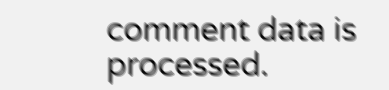comment data is processed.